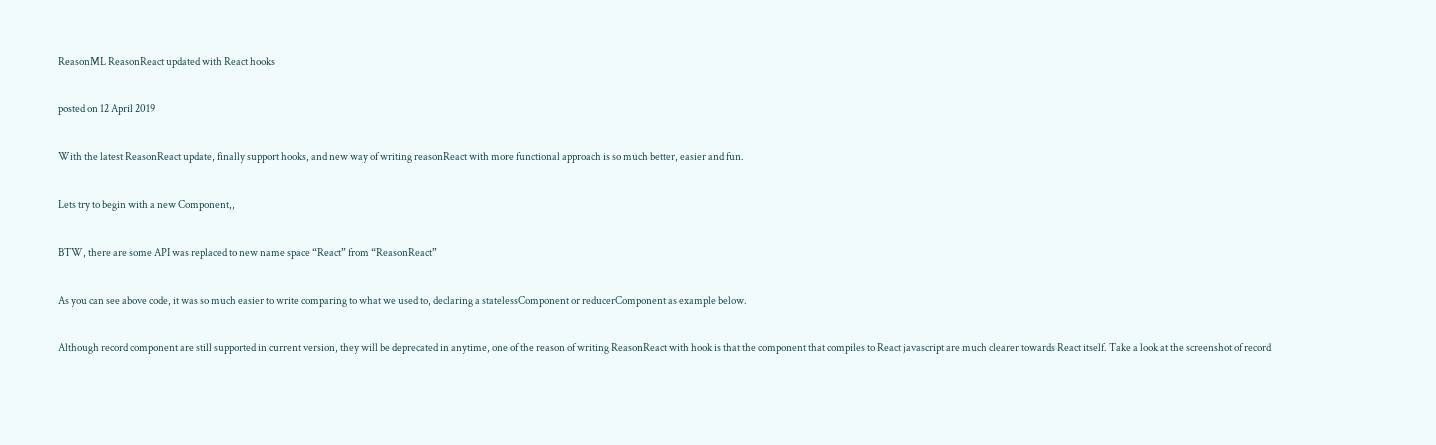ReasonML ReasonReact updated with React hooks

posted on 12 April 2019

With the latest ReasonReact update, finally support hooks, and new way of writing reasonReact with more functional approach is so much better, easier and fun.

Lets try to begin with a new Component,,

BTW, there are some API was replaced to new name space “React” from “ReasonReact”

As you can see above code, it was so much easier to write comparing to what we used to, declaring a statelessComponent or reducerComponent as example below.

Although record component are still supported in current version, they will be deprecated in anytime, one of the reason of writing ReasonReact with hook is that the component that compiles to React javascript are much clearer towards React itself. Take a look at the screenshot of record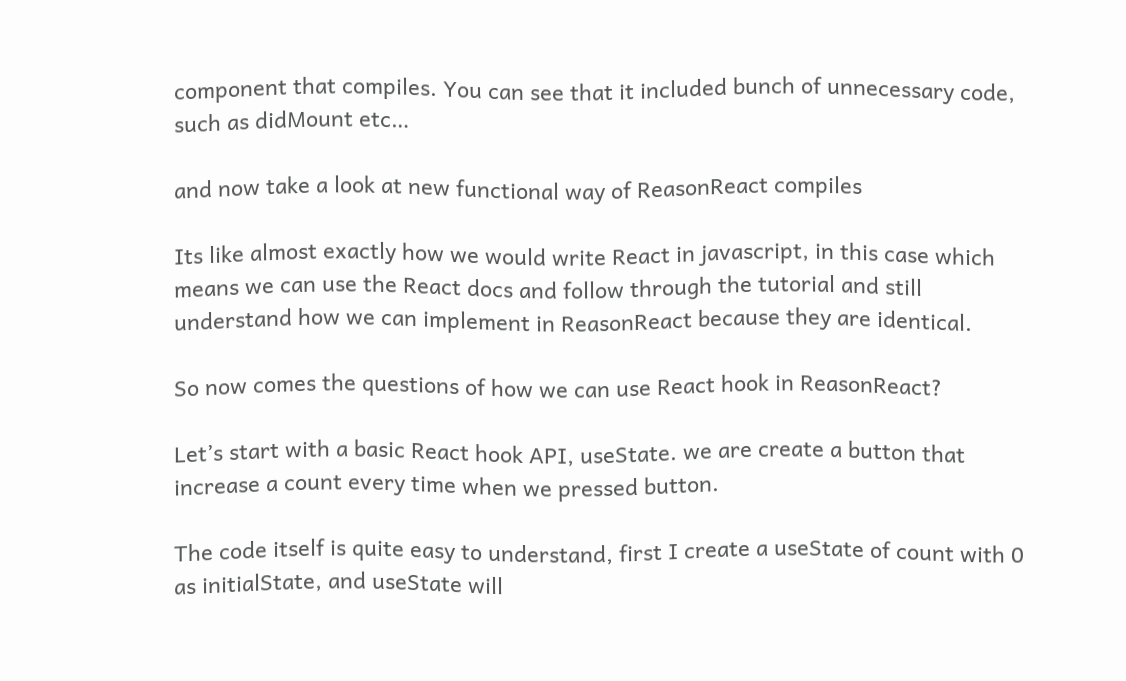component that compiles. You can see that it included bunch of unnecessary code, such as didMount etc…

and now take a look at new functional way of ReasonReact compiles

Its like almost exactly how we would write React in javascript, in this case which means we can use the React docs and follow through the tutorial and still understand how we can implement in ReasonReact because they are identical.

So now comes the questions of how we can use React hook in ReasonReact?

Let’s start with a basic React hook API, useState. we are create a button that increase a count every time when we pressed button.

The code itself is quite easy to understand, first I create a useState of count with 0 as initialState, and useState will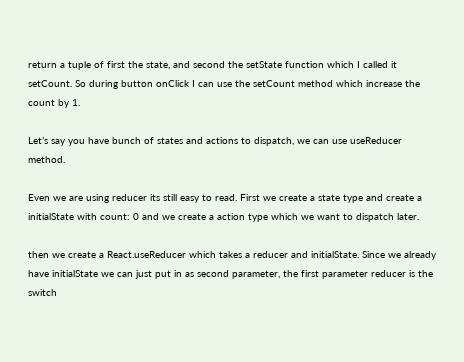return a tuple of first the state, and second the setState function which I called it setCount. So during button onClick I can use the setCount method which increase the count by 1.

Let’s say you have bunch of states and actions to dispatch, we can use useReducer method.

Even we are using reducer its still easy to read. First we create a state type and create a initialState with count: 0 and we create a action type which we want to dispatch later.

then we create a React.useReducer which takes a reducer and initialState. Since we already have initialState we can just put in as second parameter, the first parameter reducer is the switch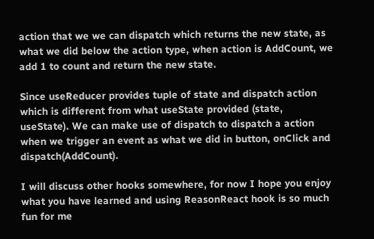action that we we can dispatch which returns the new state, as what we did below the action type, when action is AddCount, we add 1 to count and return the new state.

Since useReducer provides tuple of state and dispatch action which is different from what useState provided (state, useState). We can make use of dispatch to dispatch a action when we trigger an event as what we did in button, onClick and dispatch(AddCount).

I will discuss other hooks somewhere, for now I hope you enjoy what you have learned and using ReasonReact hook is so much fun for me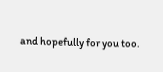and hopefully for you too.